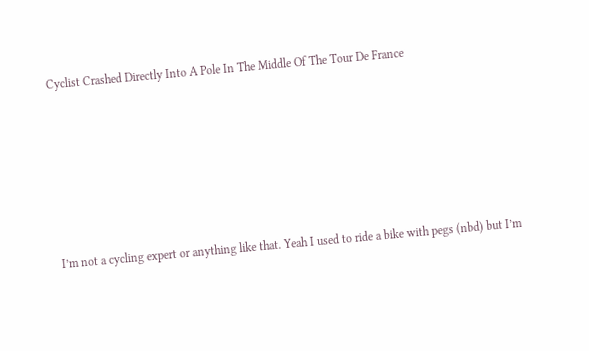Cyclist Crashed Directly Into A Pole In The Middle Of The Tour De France






I’m not a cycling expert or anything like that. Yeah I used to ride a bike with pegs (nbd) but I’m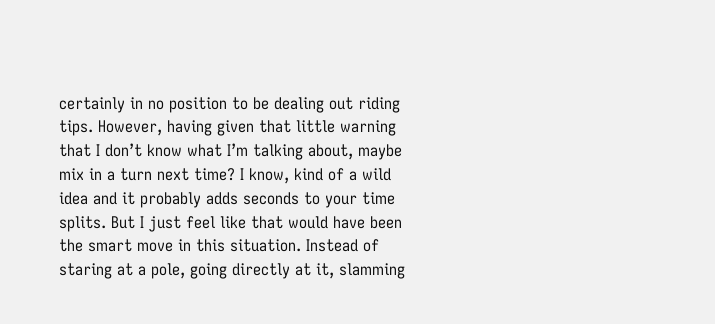certainly in no position to be dealing out riding tips. However, having given that little warning that I don’t know what I’m talking about, maybe mix in a turn next time? I know, kind of a wild idea and it probably adds seconds to your time splits. But I just feel like that would have been the smart move in this situation. Instead of staring at a pole, going directly at it, slamming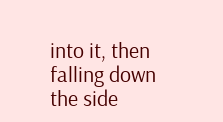into it, then falling down the side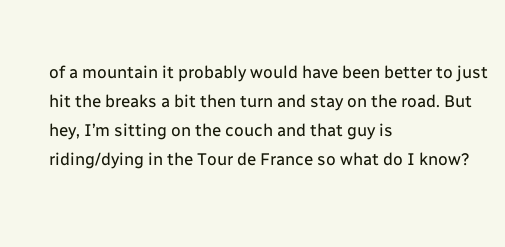of a mountain it probably would have been better to just hit the breaks a bit then turn and stay on the road. But hey, I’m sitting on the couch and that guy is riding/dying in the Tour de France so what do I know?